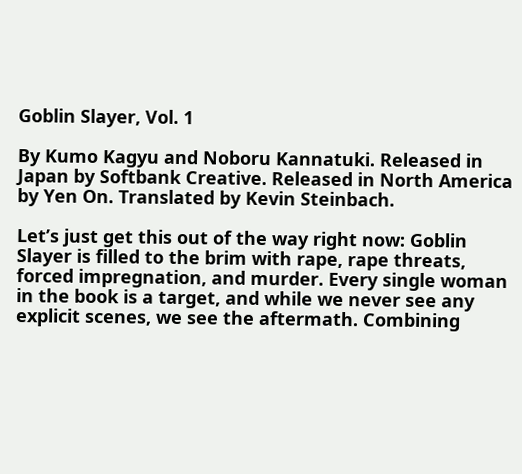Goblin Slayer, Vol. 1

By Kumo Kagyu and Noboru Kannatuki. Released in Japan by Softbank Creative. Released in North America by Yen On. Translated by Kevin Steinbach.

Let’s just get this out of the way right now: Goblin Slayer is filled to the brim with rape, rape threats, forced impregnation, and murder. Every single woman in the book is a target, and while we never see any explicit scenes, we see the aftermath. Combining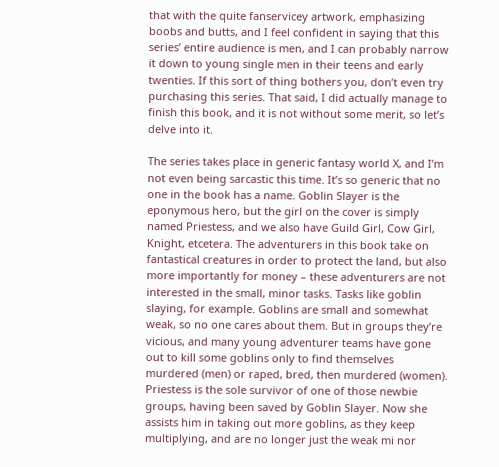that with the quite fanservicey artwork, emphasizing boobs and butts, and I feel confident in saying that this series’ entire audience is men, and I can probably narrow it down to young single men in their teens and early twenties. If this sort of thing bothers you, don’t even try purchasing this series. That said, I did actually manage to finish this book, and it is not without some merit, so let’s delve into it.

The series takes place in generic fantasy world X, and I’m not even being sarcastic this time. It’s so generic that no one in the book has a name. Goblin Slayer is the eponymous hero, but the girl on the cover is simply named Priestess, and we also have Guild Girl, Cow Girl, Knight, etcetera. The adventurers in this book take on fantastical creatures in order to protect the land, but also more importantly for money – these adventurers are not interested in the small, minor tasks. Tasks like goblin slaying, for example. Goblins are small and somewhat weak, so no one cares about them. But in groups they’re vicious, and many young adventurer teams have gone out to kill some goblins only to find themselves murdered (men) or raped, bred, then murdered (women). Priestess is the sole survivor of one of those newbie groups, having been saved by Goblin Slayer. Now she assists him in taking out more goblins, as they keep multiplying, and are no longer just the weak mi nor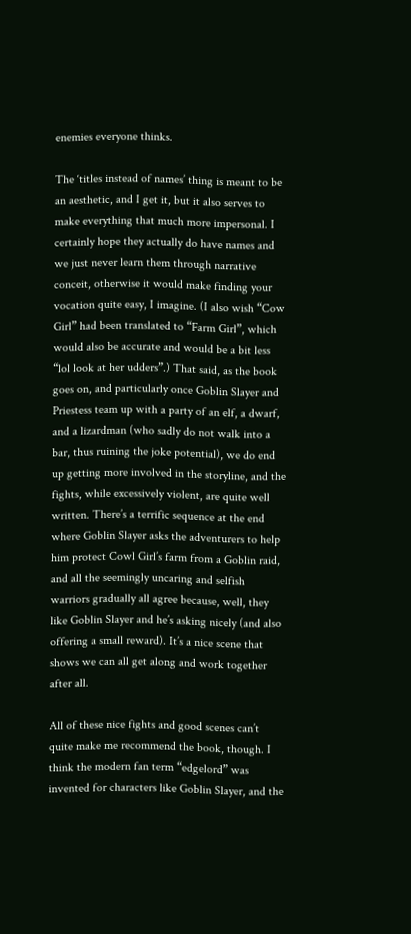enemies everyone thinks.

The ‘titles instead of names’ thing is meant to be an aesthetic, and I get it, but it also serves to make everything that much more impersonal. I certainly hope they actually do have names and we just never learn them through narrative conceit, otherwise it would make finding your vocation quite easy, I imagine. (I also wish “Cow Girl” had been translated to “Farm Girl”, which would also be accurate and would be a bit less “lol look at her udders”.) That said, as the book goes on, and particularly once Goblin Slayer and Priestess team up with a party of an elf, a dwarf, and a lizardman (who sadly do not walk into a bar, thus ruining the joke potential), we do end up getting more involved in the storyline, and the fights, while excessively violent, are quite well written. There’s a terrific sequence at the end where Goblin Slayer asks the adventurers to help him protect Cowl Girl’s farm from a Goblin raid, and all the seemingly uncaring and selfish warriors gradually all agree because, well, they like Goblin Slayer and he’s asking nicely (and also offering a small reward). It’s a nice scene that shows we can all get along and work together after all.

All of these nice fights and good scenes can’t quite make me recommend the book, though. I think the modern fan term “edgelord” was invented for characters like Goblin Slayer, and the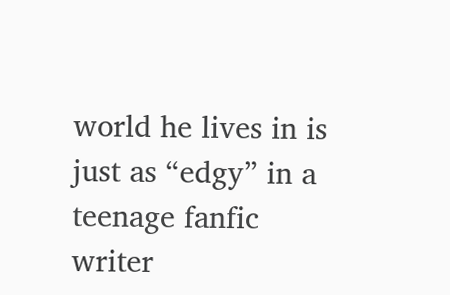world he lives in is just as “edgy” in a teenage fanfic writer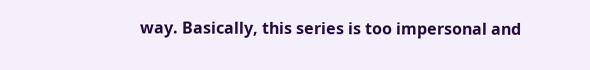way. Basically, this series is too impersonal and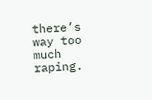there’s way too much raping.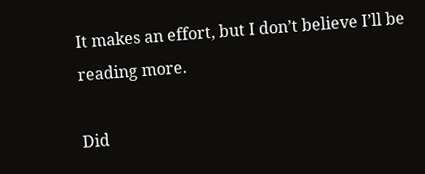It makes an effort, but I don’t believe I’ll be reading more.

Did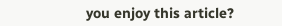you enjoy this article?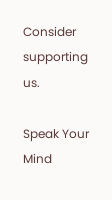Consider supporting us.

Speak Your Mind